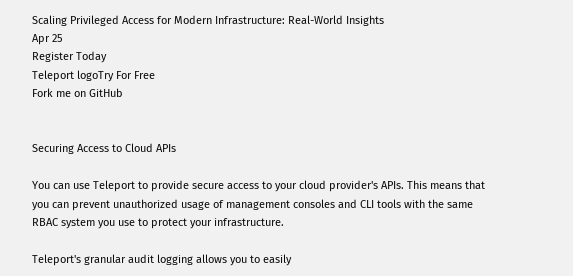Scaling Privileged Access for Modern Infrastructure: Real-World Insights
Apr 25
Register Today
Teleport logoTry For Free
Fork me on GitHub


Securing Access to Cloud APIs

You can use Teleport to provide secure access to your cloud provider's APIs. This means that you can prevent unauthorized usage of management consoles and CLI tools with the same RBAC system you use to protect your infrastructure.

Teleport's granular audit logging allows you to easily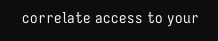correlate access to your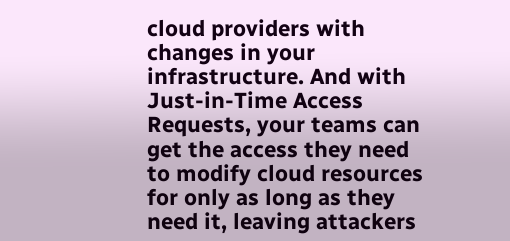cloud providers with changes in your infrastructure. And with Just-in-Time Access Requests, your teams can get the access they need to modify cloud resources for only as long as they need it, leaving attackers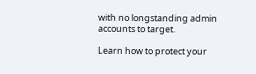with no longstanding admin accounts to target.

Learn how to protect your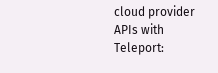cloud provider APIs with Teleport: